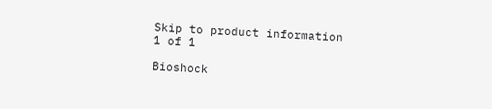Skip to product information
1 of 1

Bioshock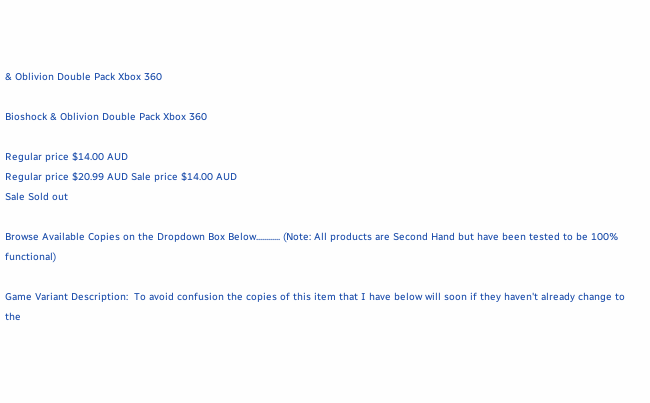& Oblivion Double Pack Xbox 360

Bioshock & Oblivion Double Pack Xbox 360

Regular price $14.00 AUD
Regular price $20.99 AUD Sale price $14.00 AUD
Sale Sold out

Browse Available Copies on the Dropdown Box Below............ (Note: All products are Second Hand but have been tested to be 100% functional)

Game Variant Description:  To avoid confusion the copies of this item that I have below will soon if they haven't already change to the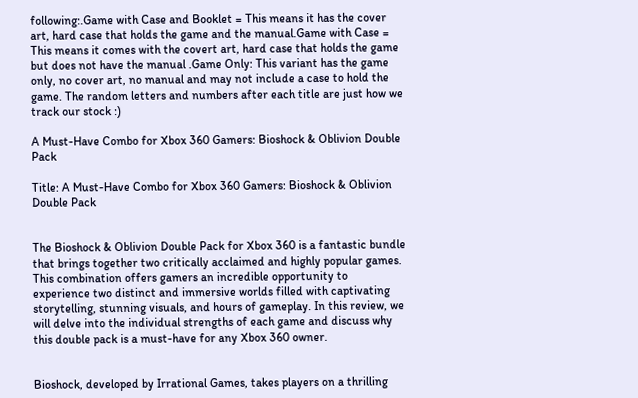following:.Game with Case and Booklet = This means it has the cover art, hard case that holds the game and the manual.Game with Case = This means it comes with the covert art, hard case that holds the game but does not have the manual .Game Only: This variant has the game only, no cover art, no manual and may not include a case to hold the game. The random letters and numbers after each title are just how we track our stock :)

A Must-Have Combo for Xbox 360 Gamers: Bioshock & Oblivion Double Pack

Title: A Must-Have Combo for Xbox 360 Gamers: Bioshock & Oblivion Double Pack


The Bioshock & Oblivion Double Pack for Xbox 360 is a fantastic bundle that brings together two critically acclaimed and highly popular games. This combination offers gamers an incredible opportunity to experience two distinct and immersive worlds filled with captivating storytelling, stunning visuals, and hours of gameplay. In this review, we will delve into the individual strengths of each game and discuss why this double pack is a must-have for any Xbox 360 owner.


Bioshock, developed by Irrational Games, takes players on a thrilling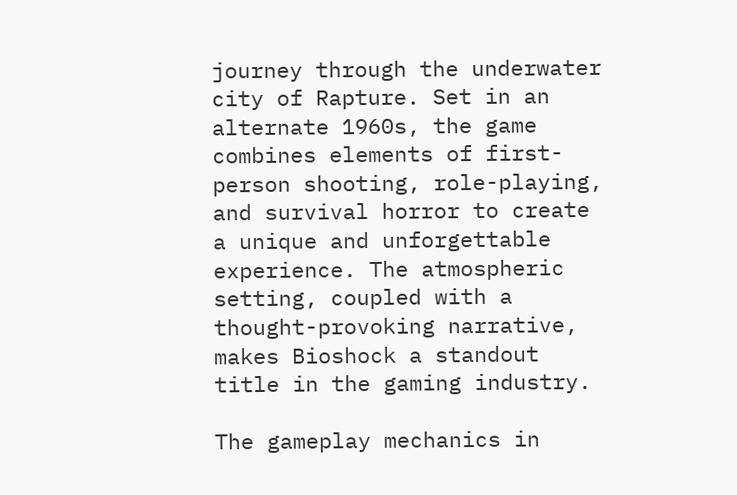journey through the underwater city of Rapture. Set in an alternate 1960s, the game combines elements of first-person shooting, role-playing, and survival horror to create a unique and unforgettable experience. The atmospheric setting, coupled with a thought-provoking narrative, makes Bioshock a standout title in the gaming industry.

The gameplay mechanics in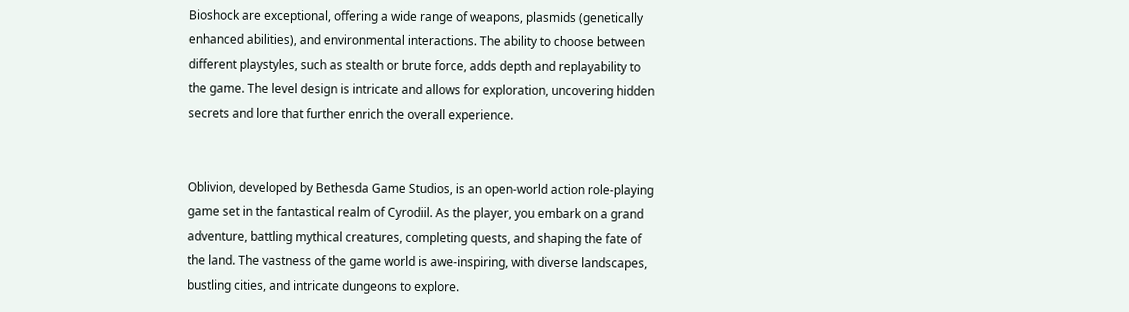Bioshock are exceptional, offering a wide range of weapons, plasmids (genetically enhanced abilities), and environmental interactions. The ability to choose between different playstyles, such as stealth or brute force, adds depth and replayability to the game. The level design is intricate and allows for exploration, uncovering hidden secrets and lore that further enrich the overall experience.


Oblivion, developed by Bethesda Game Studios, is an open-world action role-playing game set in the fantastical realm of Cyrodiil. As the player, you embark on a grand adventure, battling mythical creatures, completing quests, and shaping the fate of the land. The vastness of the game world is awe-inspiring, with diverse landscapes, bustling cities, and intricate dungeons to explore.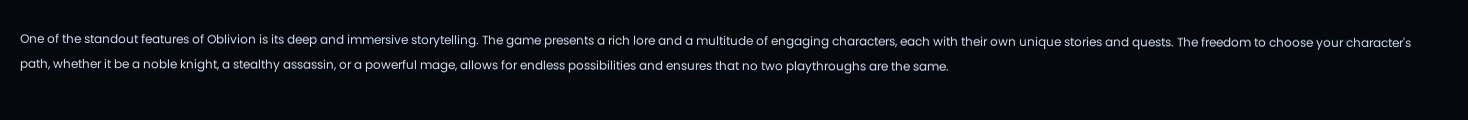One of the standout features of Oblivion is its deep and immersive storytelling. The game presents a rich lore and a multitude of engaging characters, each with their own unique stories and quests. The freedom to choose your character's path, whether it be a noble knight, a stealthy assassin, or a powerful mage, allows for endless possibilities and ensures that no two playthroughs are the same.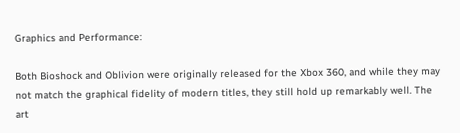Graphics and Performance:

Both Bioshock and Oblivion were originally released for the Xbox 360, and while they may not match the graphical fidelity of modern titles, they still hold up remarkably well. The art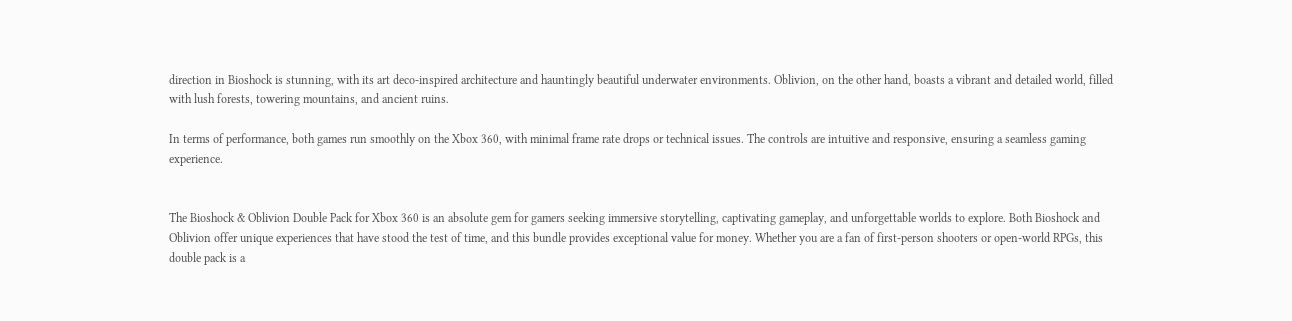direction in Bioshock is stunning, with its art deco-inspired architecture and hauntingly beautiful underwater environments. Oblivion, on the other hand, boasts a vibrant and detailed world, filled with lush forests, towering mountains, and ancient ruins.

In terms of performance, both games run smoothly on the Xbox 360, with minimal frame rate drops or technical issues. The controls are intuitive and responsive, ensuring a seamless gaming experience.


The Bioshock & Oblivion Double Pack for Xbox 360 is an absolute gem for gamers seeking immersive storytelling, captivating gameplay, and unforgettable worlds to explore. Both Bioshock and Oblivion offer unique experiences that have stood the test of time, and this bundle provides exceptional value for money. Whether you are a fan of first-person shooters or open-world RPGs, this double pack is a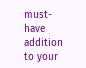must-have addition to your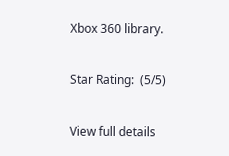Xbox 360 library.

Star Rating:  (5/5)

View full details